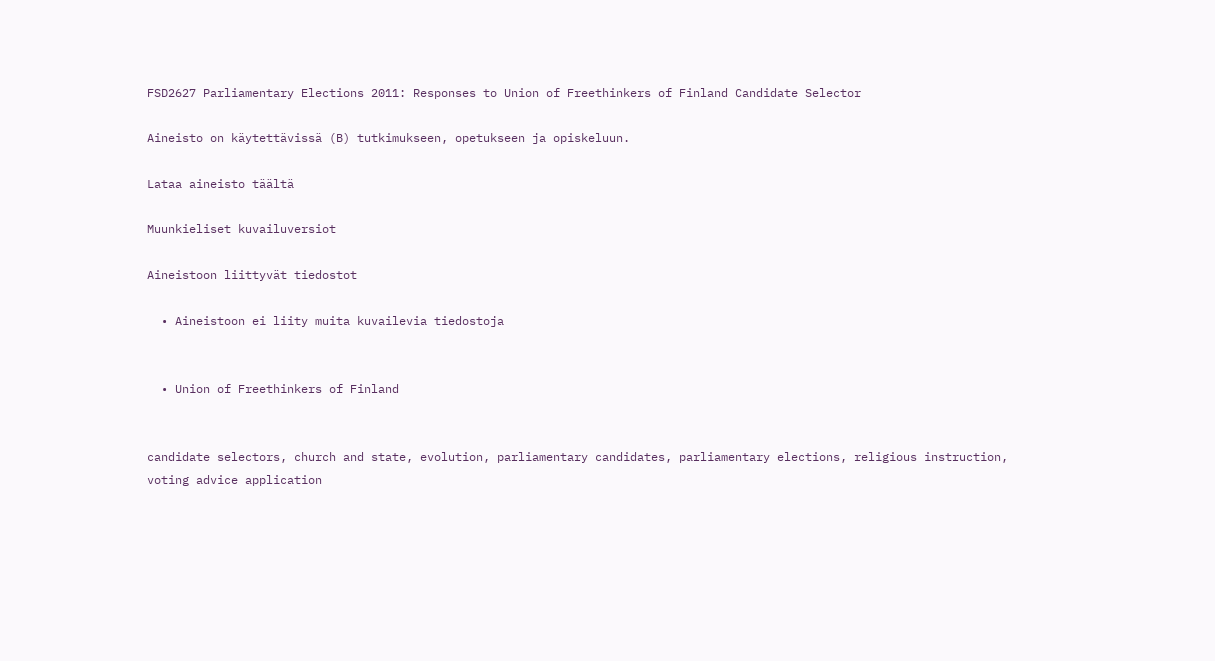FSD2627 Parliamentary Elections 2011: Responses to Union of Freethinkers of Finland Candidate Selector

Aineisto on käytettävissä (B) tutkimukseen, opetukseen ja opiskeluun.

Lataa aineisto täältä

Muunkieliset kuvailuversiot

Aineistoon liittyvät tiedostot

  • Aineistoon ei liity muita kuvailevia tiedostoja


  • Union of Freethinkers of Finland


candidate selectors, church and state, evolution, parliamentary candidates, parliamentary elections, religious instruction, voting advice application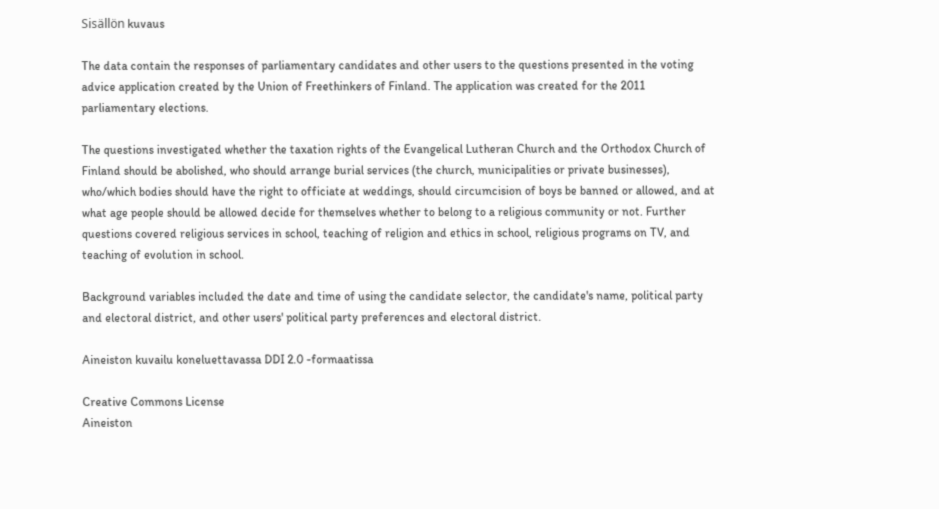Sisällön kuvaus

The data contain the responses of parliamentary candidates and other users to the questions presented in the voting advice application created by the Union of Freethinkers of Finland. The application was created for the 2011 parliamentary elections.

The questions investigated whether the taxation rights of the Evangelical Lutheran Church and the Orthodox Church of Finland should be abolished, who should arrange burial services (the church, municipalities or private businesses), who/which bodies should have the right to officiate at weddings, should circumcision of boys be banned or allowed, and at what age people should be allowed decide for themselves whether to belong to a religious community or not. Further questions covered religious services in school, teaching of religion and ethics in school, religious programs on TV, and teaching of evolution in school.

Background variables included the date and time of using the candidate selector, the candidate's name, political party and electoral district, and other users' political party preferences and electoral district.

Aineiston kuvailu koneluettavassa DDI 2.0 -formaatissa

Creative Commons License
Aineiston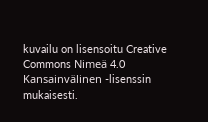kuvailu on lisensoitu Creative Commons Nimeä 4.0 Kansainvälinen -lisenssin mukaisesti.